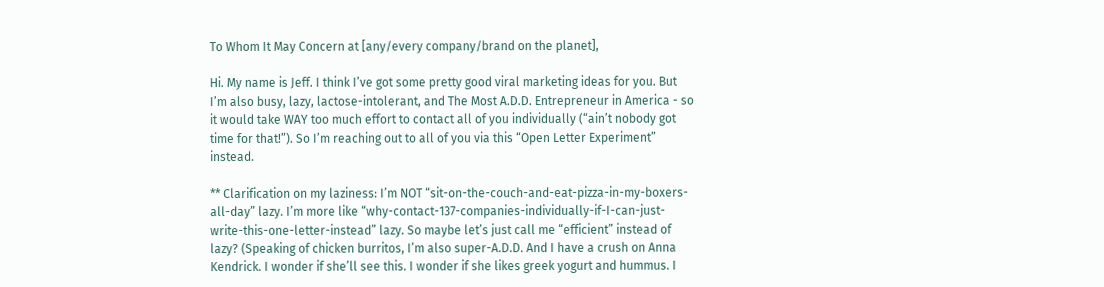To Whom It May Concern at [any/every company/brand on the planet],

Hi. My name is Jeff. I think I’ve got some pretty good viral marketing ideas for you. But I’m also busy, lazy, lactose-intolerant, and The Most A.D.D. Entrepreneur in America - so it would take WAY too much effort to contact all of you individually (“ain’t nobody got time for that!”). So I’m reaching out to all of you via this “Open Letter Experiment” instead.

** Clarification on my laziness: I’m NOT “sit-on-the-couch-and-eat-pizza-in-my-boxers-all-day” lazy. I’m more like “why-contact-137-companies-individually-if-I-can-just-write-this-one-letter-instead” lazy. So maybe let’s just call me “efficient” instead of lazy? (Speaking of chicken burritos, I’m also super-A.D.D. And I have a crush on Anna Kendrick. I wonder if she’ll see this. I wonder if she likes greek yogurt and hummus. I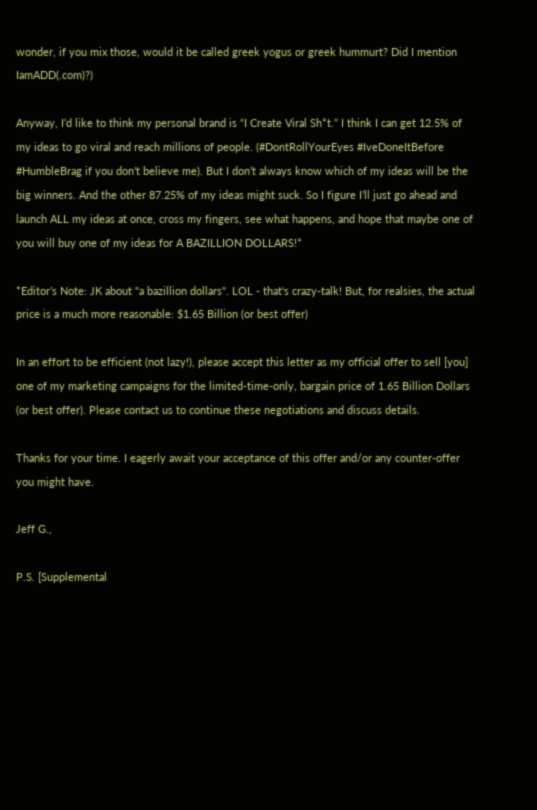wonder, if you mix those, would it be called greek yogus or greek hummurt? Did I mention IamADD(.com)?)

Anyway, I’d like to think my personal brand is “I Create Viral Sh*t.” I think I can get 12.5% of my ideas to go viral and reach millions of people. (#DontRollYourEyes #IveDoneItBefore #HumbleBrag if you don't believe me). But I don’t always know which of my ideas will be the big winners. And the other 87.25% of my ideas might suck. So I figure I’ll just go ahead and launch ALL my ideas at once, cross my fingers, see what happens, and hope that maybe one of you will buy one of my ideas for A BAZILLION DOLLARS!*

*Editor’s Note: JK about "a bazillion dollars". LOL - that's crazy-talk! But, for realsies, the actual price is a much more reasonable: $1.65 Billion (or best offer)

In an effort to be efficient (not lazy!), please accept this letter as my official offer to sell [you] one of my marketing campaigns for the limited-time-only, bargain price of 1.65 Billion Dollars (or best offer). Please contact us to continue these negotiations and discuss details.

Thanks for your time. I eagerly await your acceptance of this offer and/or any counter-offer you might have.

Jeff G.,

P.S. [Supplemental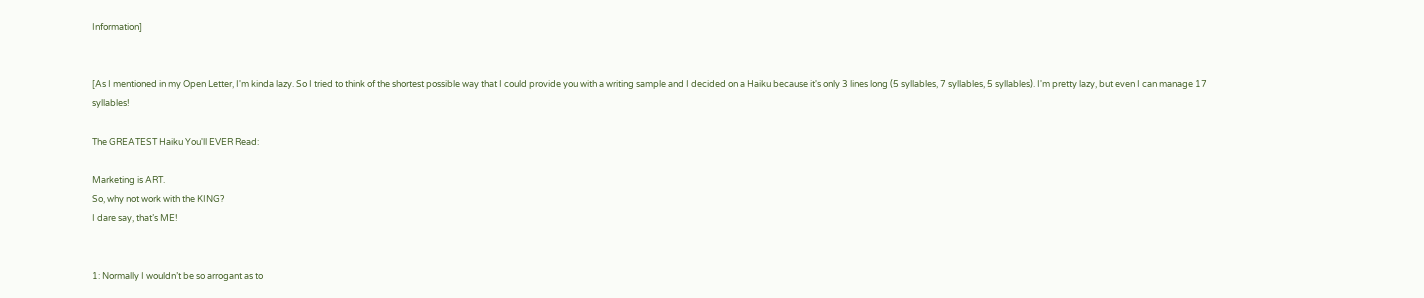Information]


[As I mentioned in my Open Letter, I'm kinda lazy. So I tried to think of the shortest possible way that I could provide you with a writing sample and I decided on a Haiku because it's only 3 lines long (5 syllables, 7 syllables, 5 syllables). I'm pretty lazy, but even I can manage 17 syllables!

The GREATEST Haiku You'll EVER Read:

Marketing is ART.
So, why not work with the KING?
I dare say, that’s ME!


1: Normally I wouldn’t be so arrogant as to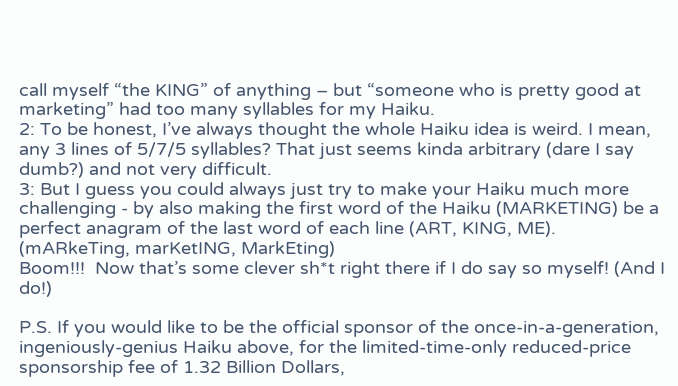call myself “the KING” of anything – but “someone who is pretty good at marketing” had too many syllables for my Haiku.
2: To be honest, I’ve always thought the whole Haiku idea is weird. I mean, any 3 lines of 5/7/5 syllables? That just seems kinda arbitrary (dare I say dumb?) and not very difficult.
3: But I guess you could always just try to make your Haiku much more challenging - by also making the first word of the Haiku (MARKETING) be a perfect anagram of the last word of each line (ART, KING, ME).
(mARkeTing, marKetING, MarkEting)
Boom!!!  Now that’s some clever sh*t right there if I do say so myself! (And I do!)

P.S. If you would like to be the official sponsor of the once-in-a-generation, ingeniously-genius Haiku above, for the limited-time-only reduced-price sponsorship fee of 1.32 Billion Dollars,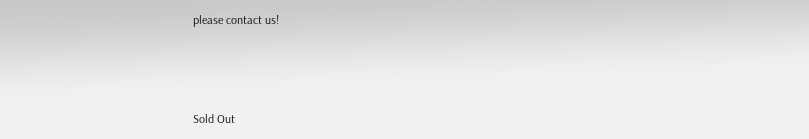please contact us!



Sold Out